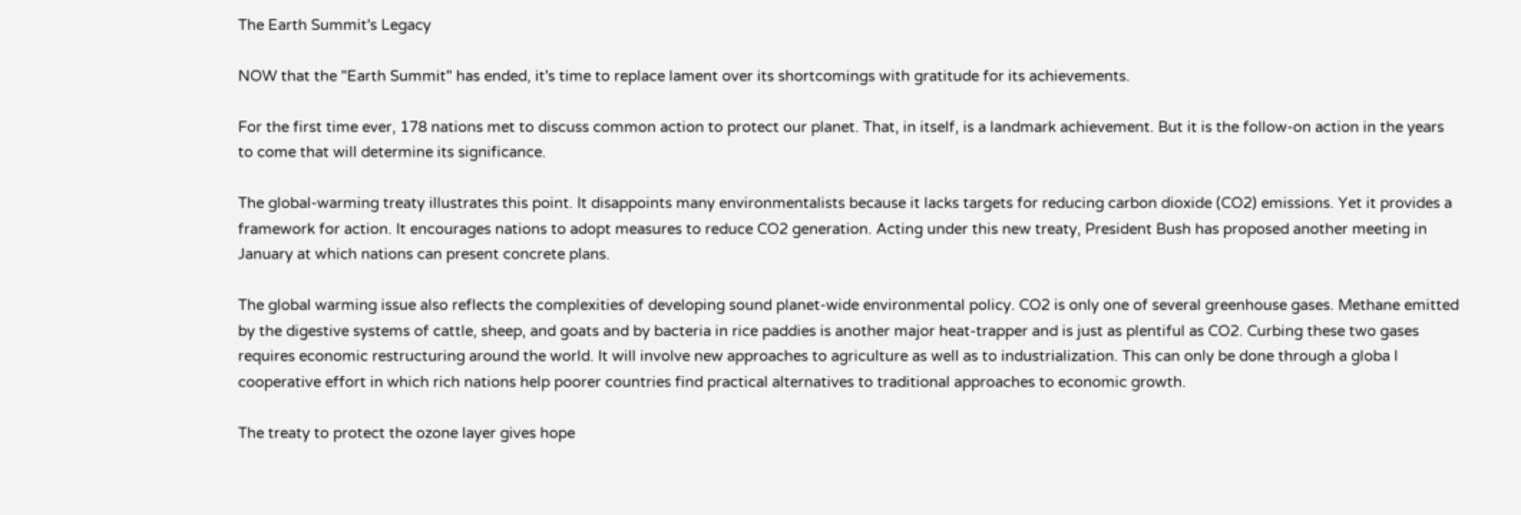The Earth Summit's Legacy

NOW that the "Earth Summit" has ended, it's time to replace lament over its shortcomings with gratitude for its achievements.

For the first time ever, 178 nations met to discuss common action to protect our planet. That, in itself, is a landmark achievement. But it is the follow-on action in the years to come that will determine its significance.

The global-warming treaty illustrates this point. It disappoints many environmentalists because it lacks targets for reducing carbon dioxide (CO2) emissions. Yet it provides a framework for action. It encourages nations to adopt measures to reduce CO2 generation. Acting under this new treaty, President Bush has proposed another meeting in January at which nations can present concrete plans.

The global warming issue also reflects the complexities of developing sound planet-wide environmental policy. CO2 is only one of several greenhouse gases. Methane emitted by the digestive systems of cattle, sheep, and goats and by bacteria in rice paddies is another major heat-trapper and is just as plentiful as CO2. Curbing these two gases requires economic restructuring around the world. It will involve new approaches to agriculture as well as to industrialization. This can only be done through a globa l cooperative effort in which rich nations help poorer countries find practical alternatives to traditional approaches to economic growth.

The treaty to protect the ozone layer gives hope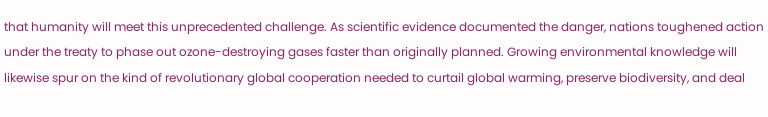that humanity will meet this unprecedented challenge. As scientific evidence documented the danger, nations toughened action under the treaty to phase out ozone-destroying gases faster than originally planned. Growing environmental knowledge will likewise spur on the kind of revolutionary global cooperation needed to curtail global warming, preserve biodiversity, and deal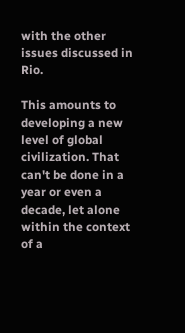with the other issues discussed in Rio.

This amounts to developing a new level of global civilization. That can't be done in a year or even a decade, let alone within the context of a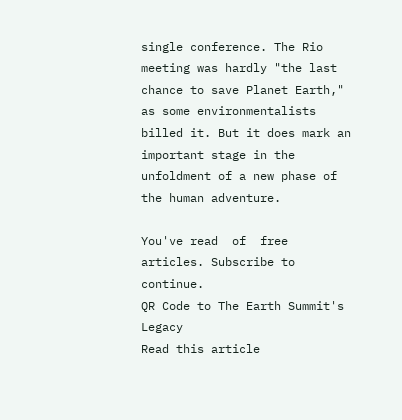single conference. The Rio meeting was hardly "the last chance to save Planet Earth," as some environmentalists billed it. But it does mark an important stage in the unfoldment of a new phase of the human adventure.

You've read  of  free articles. Subscribe to continue.
QR Code to The Earth Summit's Legacy
Read this article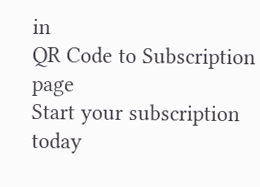in
QR Code to Subscription page
Start your subscription today